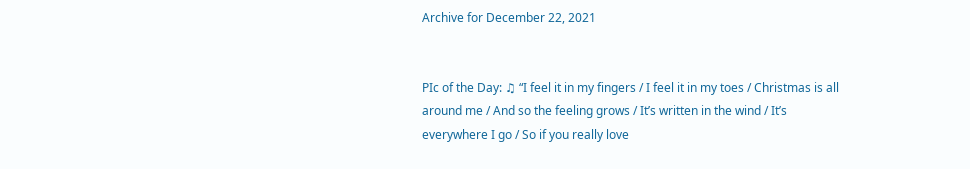Archive for December 22, 2021


PIc of the Day: ♫ “I feel it in my fingers / I feel it in my toes / Christmas is all around me / And so the feeling grows / It’s written in the wind / It’s everywhere I go / So if you really love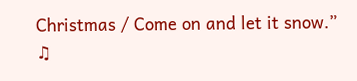Christmas / Come on and let it snow.” ♫